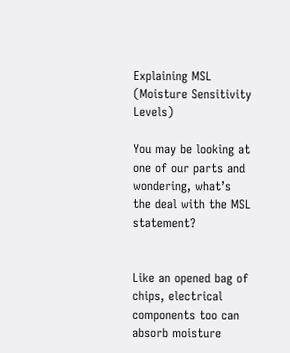Explaining MSL (Moisture Sensitivity Levels)

You may be looking at one of our parts and wondering, what’s the deal with the MSL statement?


Like an opened bag of chips, electrical components too can absorb moisture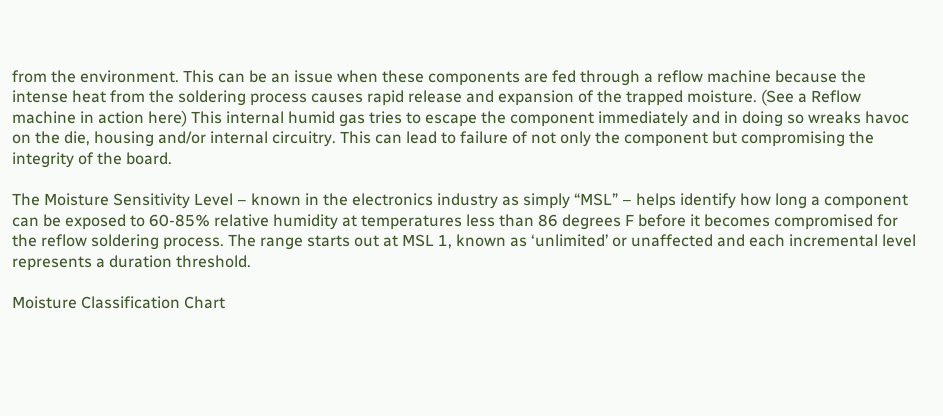from the environment. This can be an issue when these components are fed through a reflow machine because the intense heat from the soldering process causes rapid release and expansion of the trapped moisture. (See a Reflow machine in action here) This internal humid gas tries to escape the component immediately and in doing so wreaks havoc on the die, housing and/or internal circuitry. This can lead to failure of not only the component but compromising the integrity of the board.

The Moisture Sensitivity Level – known in the electronics industry as simply “MSL” – helps identify how long a component can be exposed to 60-85% relative humidity at temperatures less than 86 degrees F before it becomes compromised for the reflow soldering process. The range starts out at MSL 1, known as ‘unlimited’ or unaffected and each incremental level represents a duration threshold.

Moisture Classification Chart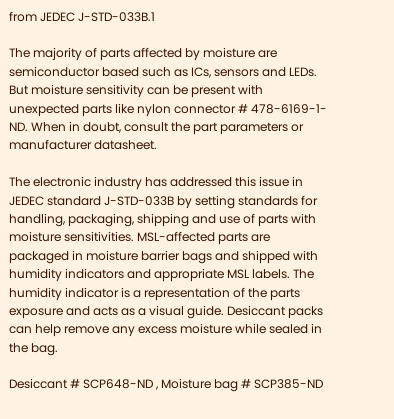from JEDEC J-STD-033B.1

The majority of parts affected by moisture are semiconductor based such as ICs, sensors and LEDs. But moisture sensitivity can be present with unexpected parts like nylon connector # 478-6169-1-ND. When in doubt, consult the part parameters or manufacturer datasheet.

The electronic industry has addressed this issue in JEDEC standard J-STD-033B by setting standards for handling, packaging, shipping and use of parts with moisture sensitivities. MSL-affected parts are packaged in moisture barrier bags and shipped with humidity indicators and appropriate MSL labels. The humidity indicator is a representation of the parts exposure and acts as a visual guide. Desiccant packs can help remove any excess moisture while sealed in the bag.

Desiccant # SCP648-ND , Moisture bag # SCP385-ND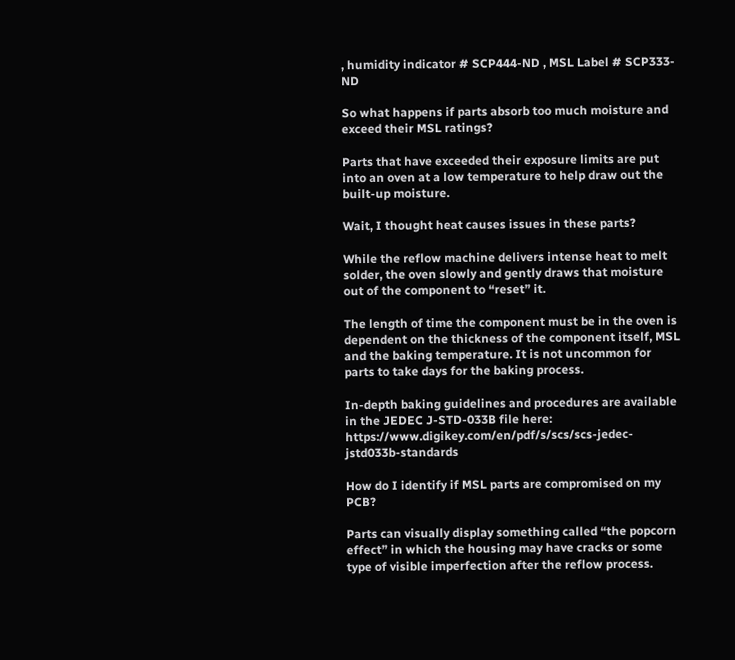, humidity indicator # SCP444-ND , MSL Label # SCP333-ND

So what happens if parts absorb too much moisture and exceed their MSL ratings?

Parts that have exceeded their exposure limits are put into an oven at a low temperature to help draw out the built-up moisture.

Wait, I thought heat causes issues in these parts?

While the reflow machine delivers intense heat to melt solder, the oven slowly and gently draws that moisture out of the component to “reset” it.

The length of time the component must be in the oven is dependent on the thickness of the component itself, MSL and the baking temperature. It is not uncommon for parts to take days for the baking process.

In-depth baking guidelines and procedures are available in the JEDEC J-STD-033B file here: https://www.digikey.com/en/pdf/s/scs/scs-jedec-jstd033b-standards

How do I identify if MSL parts are compromised on my PCB?

Parts can visually display something called “the popcorn effect” in which the housing may have cracks or some type of visible imperfection after the reflow process.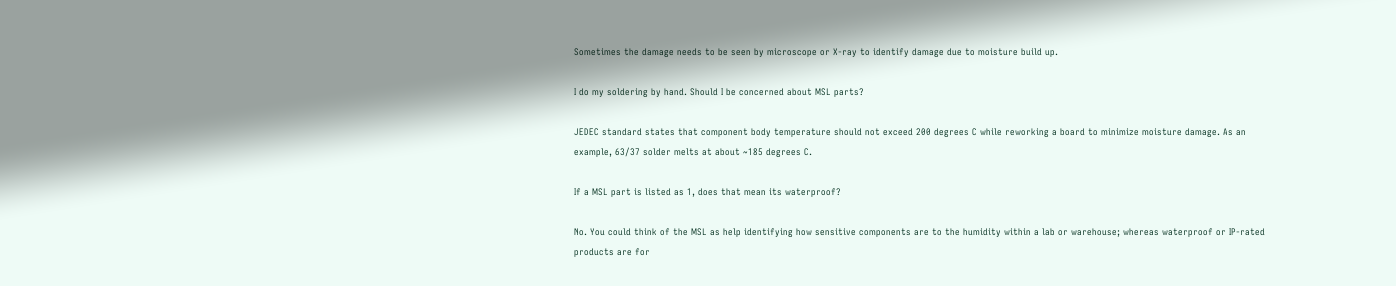Sometimes the damage needs to be seen by microscope or X-ray to identify damage due to moisture build up.

I do my soldering by hand. Should I be concerned about MSL parts?

JEDEC standard states that component body temperature should not exceed 200 degrees C while reworking a board to minimize moisture damage. As an example, 63/37 solder melts at about ~185 degrees C.

If a MSL part is listed as 1, does that mean its waterproof?

No. You could think of the MSL as help identifying how sensitive components are to the humidity within a lab or warehouse; whereas waterproof or IP-rated products are for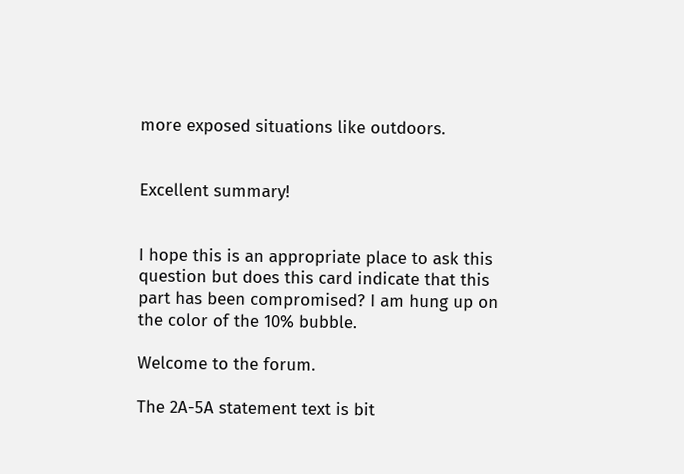more exposed situations like outdoors.


Excellent summary!


I hope this is an appropriate place to ask this question but does this card indicate that this part has been compromised? I am hung up on the color of the 10% bubble.

Welcome to the forum.

The 2A-5A statement text is bit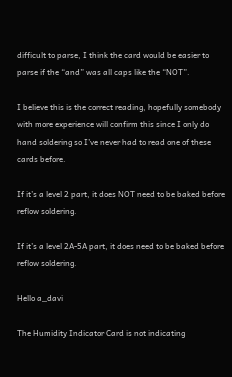difficult to parse, I think the card would be easier to parse if the “and” was all caps like the “NOT”.

I believe this is the correct reading, hopefully somebody with more experience will confirm this since I only do hand soldering so I’ve never had to read one of these cards before.

If it’s a level 2 part, it does NOT need to be baked before reflow soldering.

If it’s a level 2A-5A part, it does need to be baked before reflow soldering.

Hello a_davi

The Humidity Indicator Card is not indicating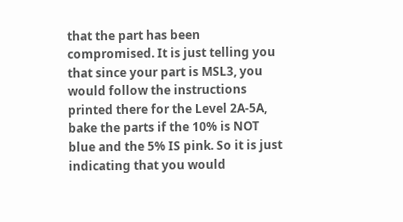that the part has been compromised. It is just telling you that since your part is MSL3, you would follow the instructions printed there for the Level 2A-5A, bake the parts if the 10% is NOT blue and the 5% IS pink. So it is just indicating that you would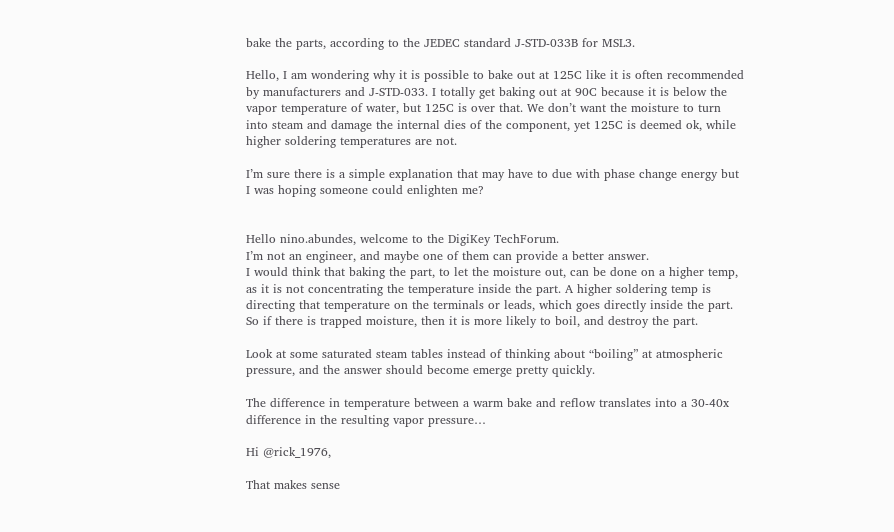bake the parts, according to the JEDEC standard J-STD-033B for MSL3.

Hello, I am wondering why it is possible to bake out at 125C like it is often recommended by manufacturers and J-STD-033. I totally get baking out at 90C because it is below the vapor temperature of water, but 125C is over that. We don’t want the moisture to turn into steam and damage the internal dies of the component, yet 125C is deemed ok, while higher soldering temperatures are not.

I’m sure there is a simple explanation that may have to due with phase change energy but I was hoping someone could enlighten me?


Hello nino.abundes, welcome to the DigiKey TechForum.
I’m not an engineer, and maybe one of them can provide a better answer.
I would think that baking the part, to let the moisture out, can be done on a higher temp, as it is not concentrating the temperature inside the part. A higher soldering temp is directing that temperature on the terminals or leads, which goes directly inside the part. So if there is trapped moisture, then it is more likely to boil, and destroy the part.

Look at some saturated steam tables instead of thinking about “boiling” at atmospheric pressure, and the answer should become emerge pretty quickly.

The difference in temperature between a warm bake and reflow translates into a 30-40x difference in the resulting vapor pressure…

Hi @rick_1976,

That makes sense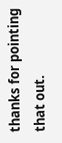thanks for pointing that out.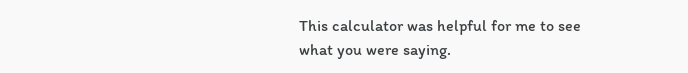This calculator was helpful for me to see what you were saying.